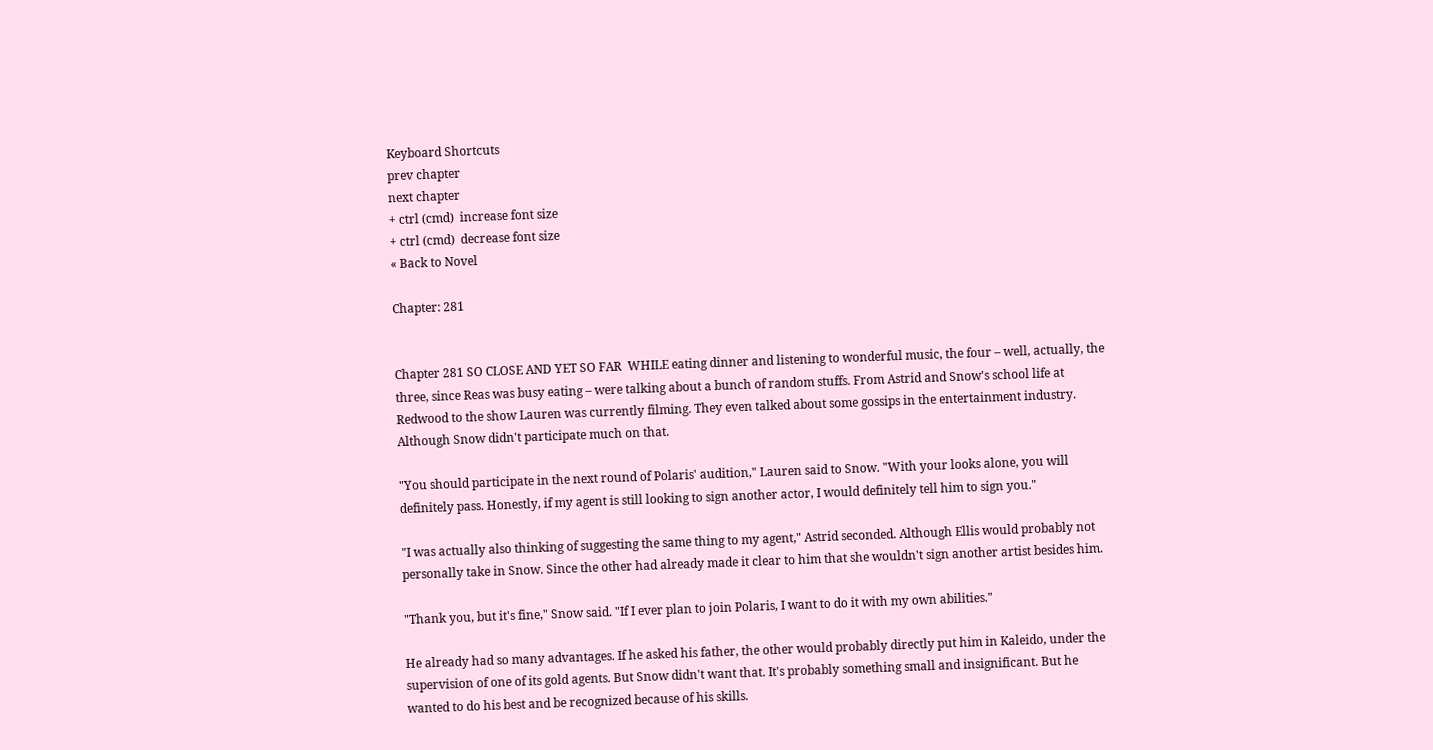Keyboard Shortcuts
prev chapter
next chapter
+ ctrl (cmd)  increase font size
+ ctrl (cmd)  decrease font size
« Back to Novel

Chapter: 281


Chapter 281 SO CLOSE AND YET SO FAR  WHILE eating dinner and listening to wonderful music, the four – well, actually, the three, since Reas was busy eating – were talking about a bunch of random stuffs. From Astrid and Snow's school life at Redwood to the show Lauren was currently filming. They even talked about some gossips in the entertainment industry. Although Snow didn't participate much on that.

"You should participate in the next round of Polaris' audition," Lauren said to Snow. "With your looks alone, you will definitely pass. Honestly, if my agent is still looking to sign another actor, I would definitely tell him to sign you."

"I was actually also thinking of suggesting the same thing to my agent," Astrid seconded. Although Ellis would probably not personally take in Snow. Since the other had already made it clear to him that she wouldn't sign another artist besides him.

"Thank you, but it's fine," Snow said. "If I ever plan to join Polaris, I want to do it with my own abilities."

He already had so many advantages. If he asked his father, the other would probably directly put him in Kaleido, under the supervision of one of its gold agents. But Snow didn't want that. It's probably something small and insignificant. But he wanted to do his best and be recognized because of his skills.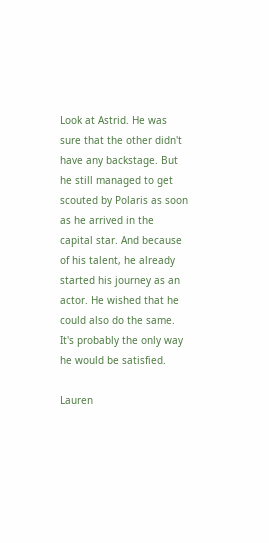Look at Astrid. He was sure that the other didn't have any backstage. But he still managed to get scouted by Polaris as soon as he arrived in the capital star. And because of his talent, he already started his journey as an actor. He wished that he could also do the same. It's probably the only way he would be satisfied.

Lauren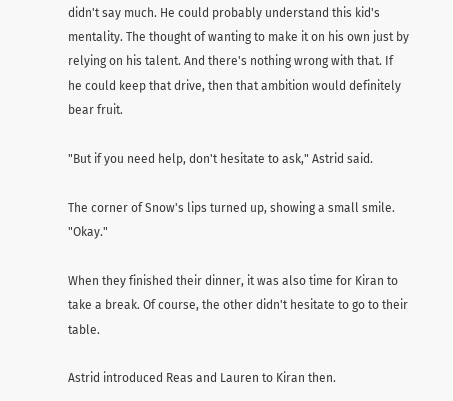didn't say much. He could probably understand this kid's mentality. The thought of wanting to make it on his own just by relying on his talent. And there's nothing wrong with that. If he could keep that drive, then that ambition would definitely bear fruit.

"But if you need help, don't hesitate to ask," Astrid said.

The corner of Snow's lips turned up, showing a small smile. "Okay."

When they finished their dinner, it was also time for Kiran to take a break. Of course, the other didn't hesitate to go to their table.

Astrid introduced Reas and Lauren to Kiran then.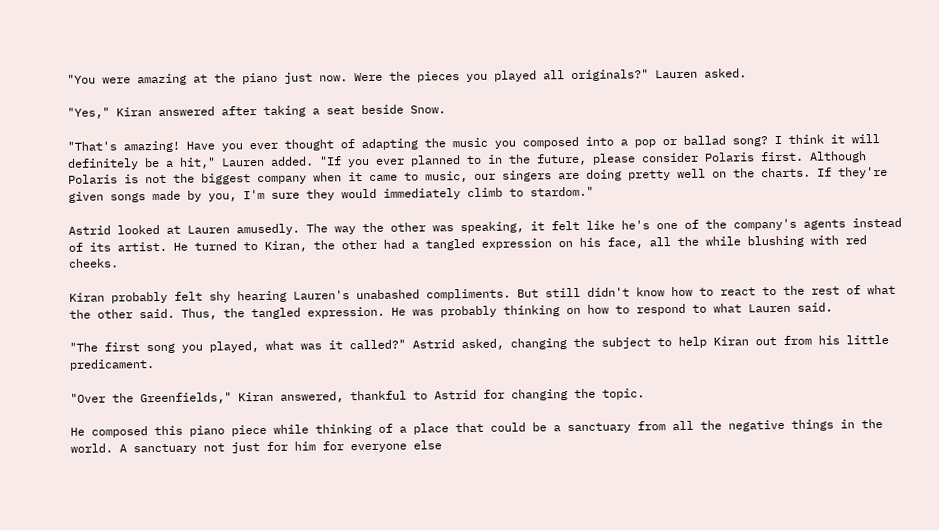"You were amazing at the piano just now. Were the pieces you played all originals?" Lauren asked.

"Yes," Kiran answered after taking a seat beside Snow.

"That's amazing! Have you ever thought of adapting the music you composed into a pop or ballad song? I think it will definitely be a hit," Lauren added. "If you ever planned to in the future, please consider Polaris first. Although Polaris is not the biggest company when it came to music, our singers are doing pretty well on the charts. If they're given songs made by you, I'm sure they would immediately climb to stardom."

Astrid looked at Lauren amusedly. The way the other was speaking, it felt like he's one of the company's agents instead of its artist. He turned to Kiran, the other had a tangled expression on his face, all the while blushing with red cheeks.

Kiran probably felt shy hearing Lauren's unabashed compliments. But still didn't know how to react to the rest of what the other said. Thus, the tangled expression. He was probably thinking on how to respond to what Lauren said.

"The first song you played, what was it called?" Astrid asked, changing the subject to help Kiran out from his little predicament.

"Over the Greenfields," Kiran answered, thankful to Astrid for changing the topic.

He composed this piano piece while thinking of a place that could be a sanctuary from all the negative things in the world. A sanctuary not just for him for everyone else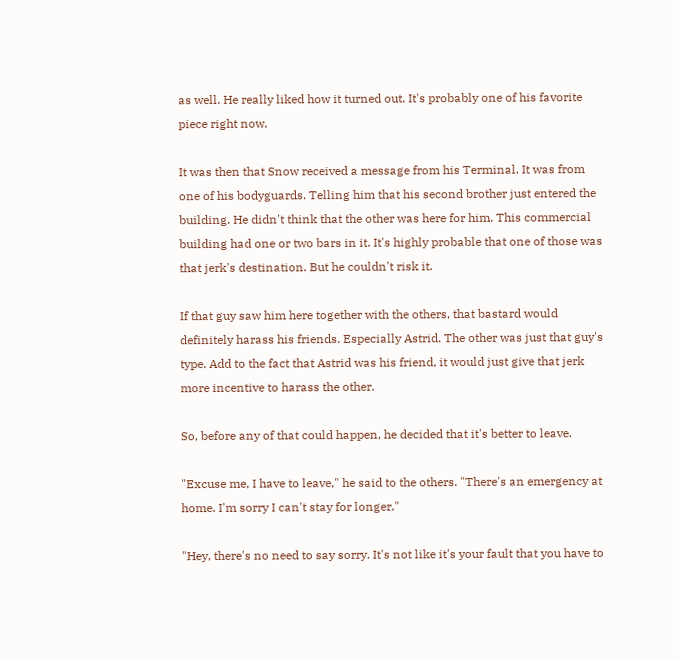as well. He really liked how it turned out. It's probably one of his favorite piece right now.

It was then that Snow received a message from his Terminal. It was from one of his bodyguards. Telling him that his second brother just entered the building. He didn't think that the other was here for him. This commercial building had one or two bars in it. It's highly probable that one of those was that jerk's destination. But he couldn't risk it.

If that guy saw him here together with the others, that bastard would definitely harass his friends. Especially Astrid. The other was just that guy's type. Add to the fact that Astrid was his friend, it would just give that jerk more incentive to harass the other.

So, before any of that could happen, he decided that it's better to leave.

"Excuse me, I have to leave," he said to the others. "There's an emergency at home. I'm sorry I can't stay for longer."

"Hey, there's no need to say sorry. It's not like it's your fault that you have to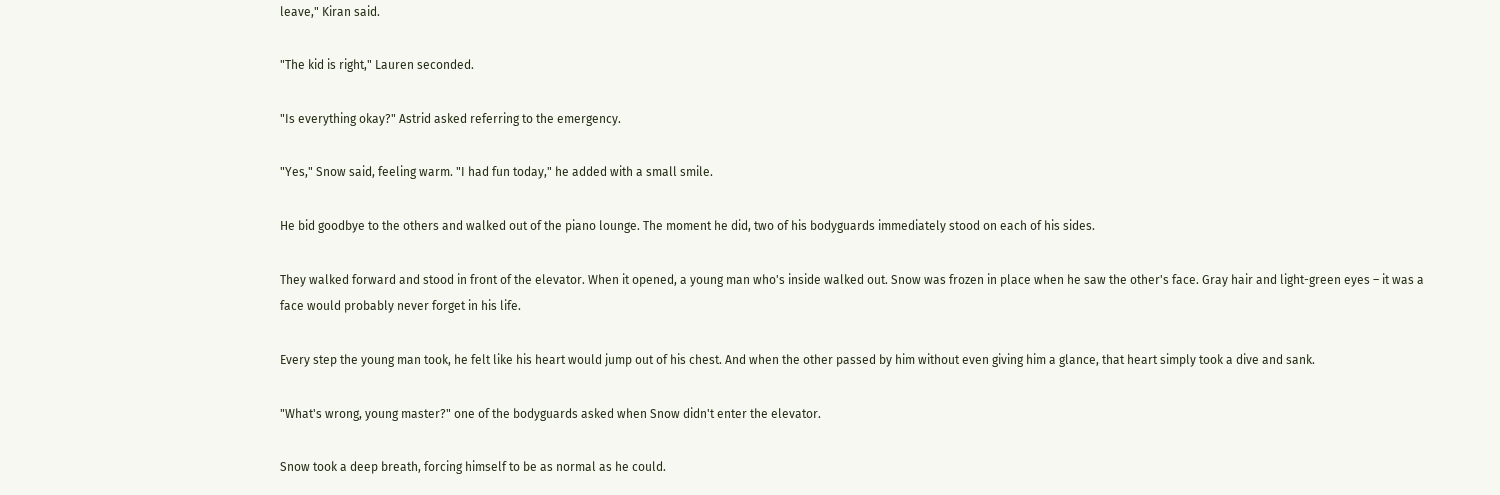leave," Kiran said.

"The kid is right," Lauren seconded.

"Is everything okay?" Astrid asked referring to the emergency.

"Yes," Snow said, feeling warm. "I had fun today," he added with a small smile.

He bid goodbye to the others and walked out of the piano lounge. The moment he did, two of his bodyguards immediately stood on each of his sides.

They walked forward and stood in front of the elevator. When it opened, a young man who's inside walked out. Snow was frozen in place when he saw the other's face. Gray hair and light-green eyes – it was a face would probably never forget in his life.

Every step the young man took, he felt like his heart would jump out of his chest. And when the other passed by him without even giving him a glance, that heart simply took a dive and sank.

"What's wrong, young master?" one of the bodyguards asked when Snow didn't enter the elevator.

Snow took a deep breath, forcing himself to be as normal as he could.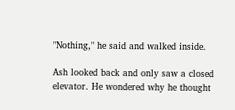"Nothing," he said and walked inside.

Ash looked back and only saw a closed elevator. He wondered why he thought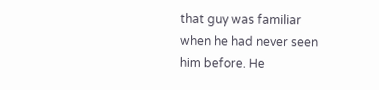that guy was familiar when he had never seen him before. He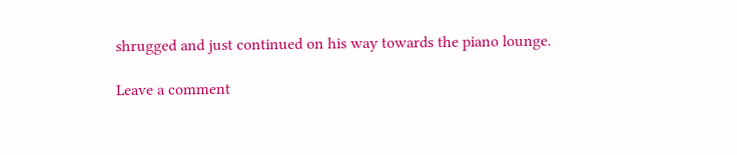shrugged and just continued on his way towards the piano lounge.

Leave a comment